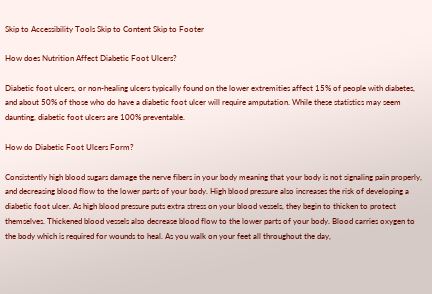Skip to Accessibility Tools Skip to Content Skip to Footer

How does Nutrition Affect Diabetic Foot Ulcers?

Diabetic foot ulcers, or non-healing ulcers typically found on the lower extremities affect 15% of people with diabetes, and about 50% of those who do have a diabetic foot ulcer will require amputation. While these statistics may seem daunting, diabetic foot ulcers are 100% preventable.

How do Diabetic Foot Ulcers Form?

Consistently high blood sugars damage the nerve fibers in your body meaning that your body is not signaling pain properly, and decreasing blood flow to the lower parts of your body. High blood pressure also increases the risk of developing a diabetic foot ulcer. As high blood pressure puts extra stress on your blood vessels, they begin to thicken to protect themselves. Thickened blood vessels also decrease blood flow to the lower parts of your body. Blood carries oxygen to the body which is required for wounds to heal. As you walk on your feet all throughout the day,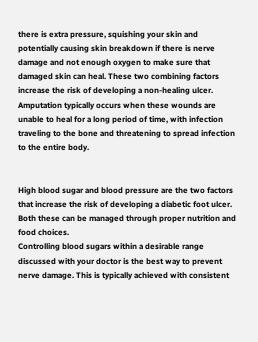there is extra pressure, squishing your skin and potentially causing skin breakdown if there is nerve damage and not enough oxygen to make sure that damaged skin can heal. These two combining factors increase the risk of developing a non-healing ulcer. Amputation typically occurs when these wounds are unable to heal for a long period of time, with infection traveling to the bone and threatening to spread infection to the entire body.


High blood sugar and blood pressure are the two factors that increase the risk of developing a diabetic foot ulcer. Both these can be managed through proper nutrition and food choices.
Controlling blood sugars within a desirable range discussed with your doctor is the best way to prevent nerve damage. This is typically achieved with consistent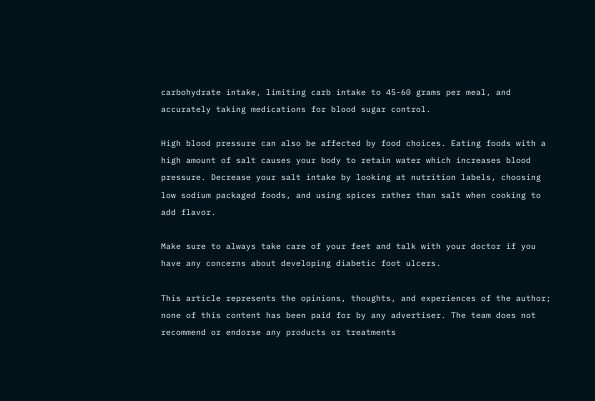carbohydrate intake, limiting carb intake to 45-60 grams per meal, and accurately taking medications for blood sugar control.

High blood pressure can also be affected by food choices. Eating foods with a high amount of salt causes your body to retain water which increases blood pressure. Decrease your salt intake by looking at nutrition labels, choosing low sodium packaged foods, and using spices rather than salt when cooking to add flavor.

Make sure to always take care of your feet and talk with your doctor if you have any concerns about developing diabetic foot ulcers.

This article represents the opinions, thoughts, and experiences of the author; none of this content has been paid for by any advertiser. The team does not recommend or endorse any products or treatments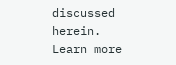discussed herein. Learn more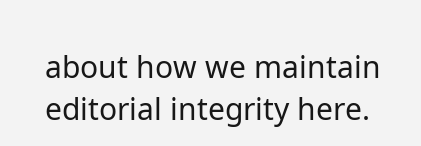about how we maintain editorial integrity here.